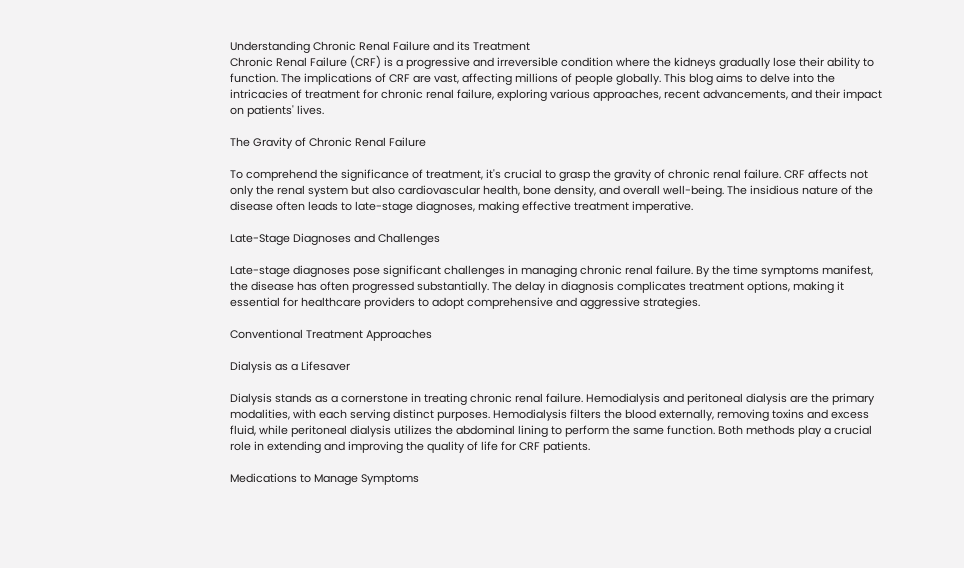Understanding Chronic Renal Failure and its Treatment
Chronic Renal Failure (CRF) is a progressive and irreversible condition where the kidneys gradually lose their ability to function. The implications of CRF are vast, affecting millions of people globally. This blog aims to delve into the intricacies of treatment for chronic renal failure, exploring various approaches, recent advancements, and their impact on patients' lives.

The Gravity of Chronic Renal Failure

To comprehend the significance of treatment, it's crucial to grasp the gravity of chronic renal failure. CRF affects not only the renal system but also cardiovascular health, bone density, and overall well-being. The insidious nature of the disease often leads to late-stage diagnoses, making effective treatment imperative.

Late-Stage Diagnoses and Challenges

Late-stage diagnoses pose significant challenges in managing chronic renal failure. By the time symptoms manifest, the disease has often progressed substantially. The delay in diagnosis complicates treatment options, making it essential for healthcare providers to adopt comprehensive and aggressive strategies.

Conventional Treatment Approaches

Dialysis as a Lifesaver

Dialysis stands as a cornerstone in treating chronic renal failure. Hemodialysis and peritoneal dialysis are the primary modalities, with each serving distinct purposes. Hemodialysis filters the blood externally, removing toxins and excess fluid, while peritoneal dialysis utilizes the abdominal lining to perform the same function. Both methods play a crucial role in extending and improving the quality of life for CRF patients.

Medications to Manage Symptoms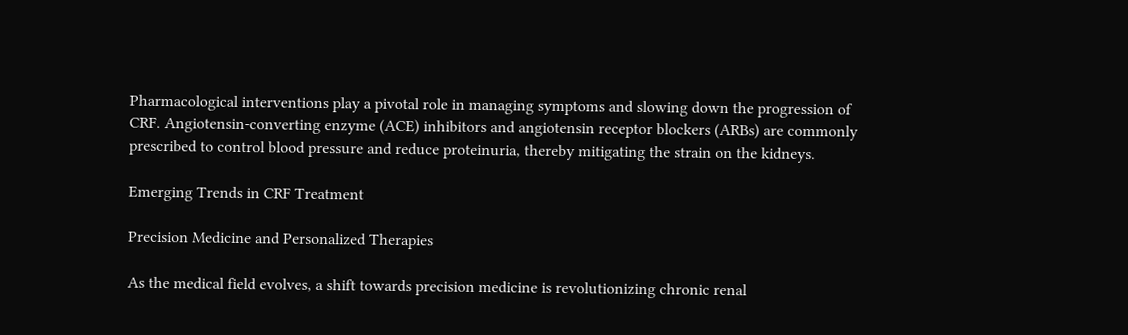Pharmacological interventions play a pivotal role in managing symptoms and slowing down the progression of CRF. Angiotensin-converting enzyme (ACE) inhibitors and angiotensin receptor blockers (ARBs) are commonly prescribed to control blood pressure and reduce proteinuria, thereby mitigating the strain on the kidneys.

Emerging Trends in CRF Treatment

Precision Medicine and Personalized Therapies

As the medical field evolves, a shift towards precision medicine is revolutionizing chronic renal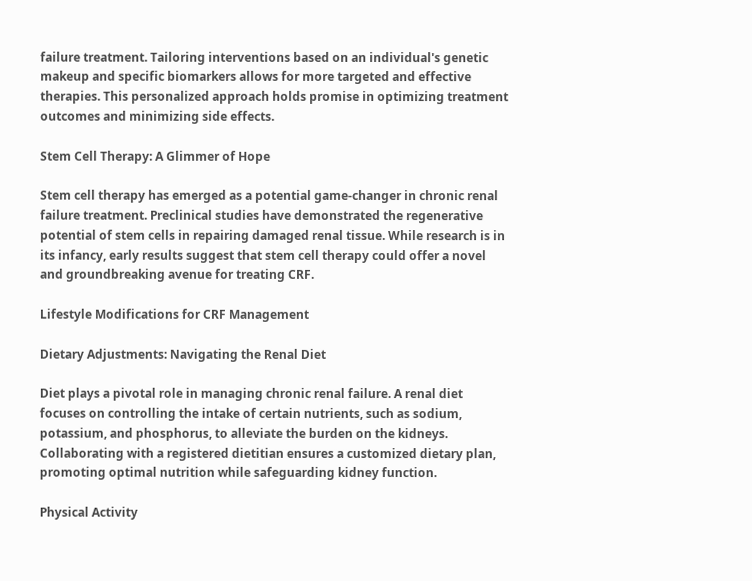failure treatment. Tailoring interventions based on an individual's genetic makeup and specific biomarkers allows for more targeted and effective therapies. This personalized approach holds promise in optimizing treatment outcomes and minimizing side effects.

Stem Cell Therapy: A Glimmer of Hope

Stem cell therapy has emerged as a potential game-changer in chronic renal failure treatment. Preclinical studies have demonstrated the regenerative potential of stem cells in repairing damaged renal tissue. While research is in its infancy, early results suggest that stem cell therapy could offer a novel and groundbreaking avenue for treating CRF.

Lifestyle Modifications for CRF Management

Dietary Adjustments: Navigating the Renal Diet

Diet plays a pivotal role in managing chronic renal failure. A renal diet focuses on controlling the intake of certain nutrients, such as sodium, potassium, and phosphorus, to alleviate the burden on the kidneys. Collaborating with a registered dietitian ensures a customized dietary plan, promoting optimal nutrition while safeguarding kidney function.

Physical Activity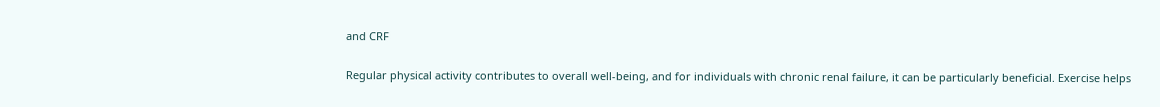and CRF

Regular physical activity contributes to overall well-being, and for individuals with chronic renal failure, it can be particularly beneficial. Exercise helps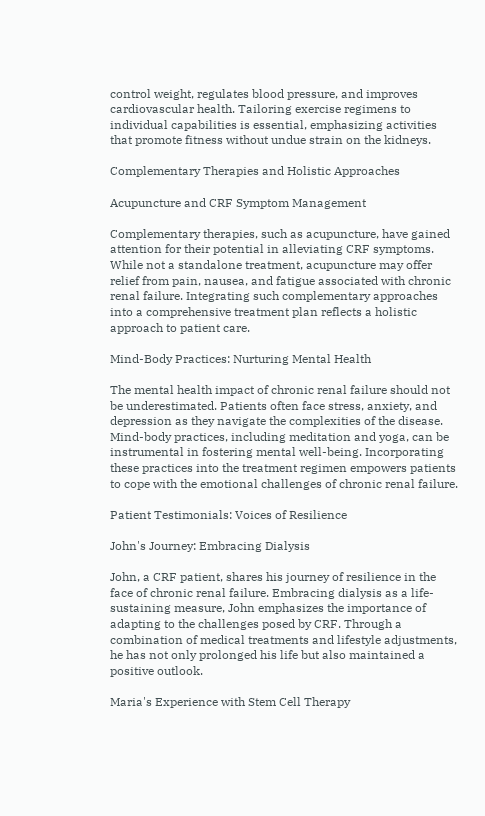control weight, regulates blood pressure, and improves cardiovascular health. Tailoring exercise regimens to individual capabilities is essential, emphasizing activities that promote fitness without undue strain on the kidneys.

Complementary Therapies and Holistic Approaches

Acupuncture and CRF Symptom Management

Complementary therapies, such as acupuncture, have gained attention for their potential in alleviating CRF symptoms. While not a standalone treatment, acupuncture may offer relief from pain, nausea, and fatigue associated with chronic renal failure. Integrating such complementary approaches into a comprehensive treatment plan reflects a holistic approach to patient care.

Mind-Body Practices: Nurturing Mental Health

The mental health impact of chronic renal failure should not be underestimated. Patients often face stress, anxiety, and depression as they navigate the complexities of the disease. Mind-body practices, including meditation and yoga, can be instrumental in fostering mental well-being. Incorporating these practices into the treatment regimen empowers patients to cope with the emotional challenges of chronic renal failure.

Patient Testimonials: Voices of Resilience

John's Journey: Embracing Dialysis

John, a CRF patient, shares his journey of resilience in the face of chronic renal failure. Embracing dialysis as a life-sustaining measure, John emphasizes the importance of adapting to the challenges posed by CRF. Through a combination of medical treatments and lifestyle adjustments, he has not only prolonged his life but also maintained a positive outlook.

Maria's Experience with Stem Cell Therapy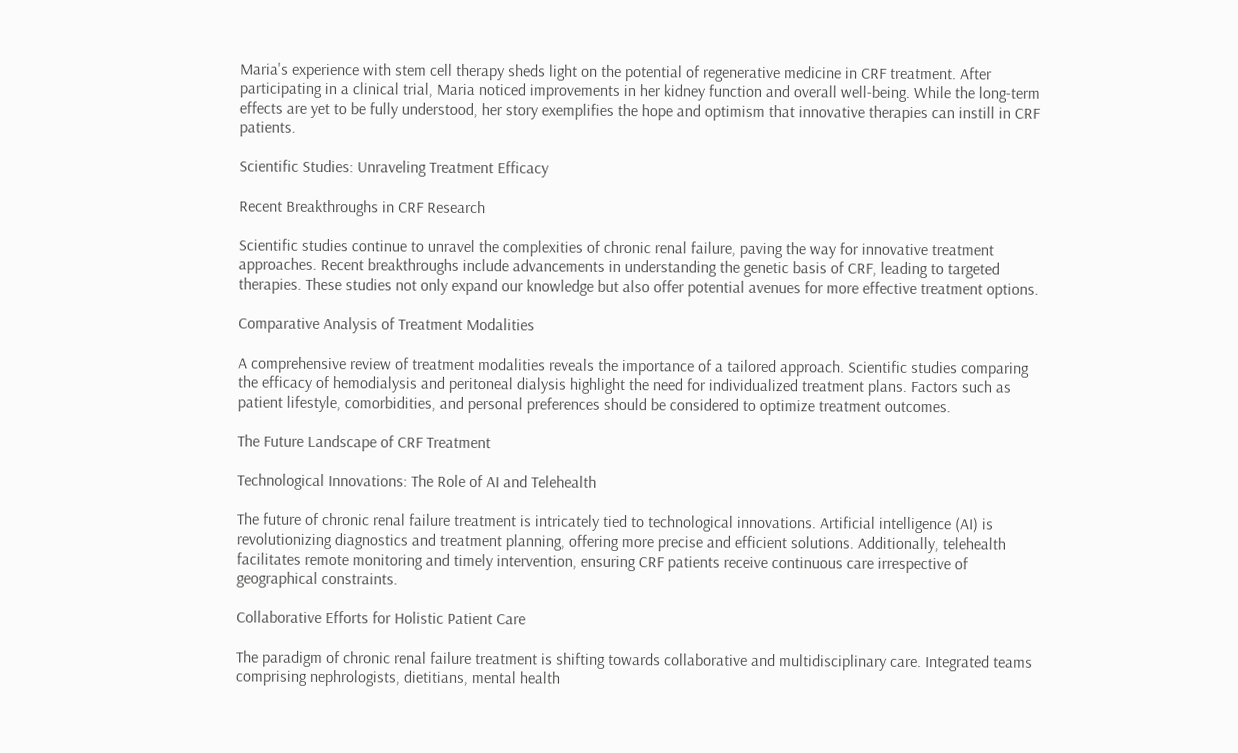Maria's experience with stem cell therapy sheds light on the potential of regenerative medicine in CRF treatment. After participating in a clinical trial, Maria noticed improvements in her kidney function and overall well-being. While the long-term effects are yet to be fully understood, her story exemplifies the hope and optimism that innovative therapies can instill in CRF patients.

Scientific Studies: Unraveling Treatment Efficacy

Recent Breakthroughs in CRF Research

Scientific studies continue to unravel the complexities of chronic renal failure, paving the way for innovative treatment approaches. Recent breakthroughs include advancements in understanding the genetic basis of CRF, leading to targeted therapies. These studies not only expand our knowledge but also offer potential avenues for more effective treatment options.

Comparative Analysis of Treatment Modalities

A comprehensive review of treatment modalities reveals the importance of a tailored approach. Scientific studies comparing the efficacy of hemodialysis and peritoneal dialysis highlight the need for individualized treatment plans. Factors such as patient lifestyle, comorbidities, and personal preferences should be considered to optimize treatment outcomes.

The Future Landscape of CRF Treatment

Technological Innovations: The Role of AI and Telehealth

The future of chronic renal failure treatment is intricately tied to technological innovations. Artificial intelligence (AI) is revolutionizing diagnostics and treatment planning, offering more precise and efficient solutions. Additionally, telehealth facilitates remote monitoring and timely intervention, ensuring CRF patients receive continuous care irrespective of geographical constraints.

Collaborative Efforts for Holistic Patient Care

The paradigm of chronic renal failure treatment is shifting towards collaborative and multidisciplinary care. Integrated teams comprising nephrologists, dietitians, mental health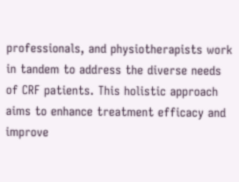professionals, and physiotherapists work in tandem to address the diverse needs of CRF patients. This holistic approach aims to enhance treatment efficacy and improve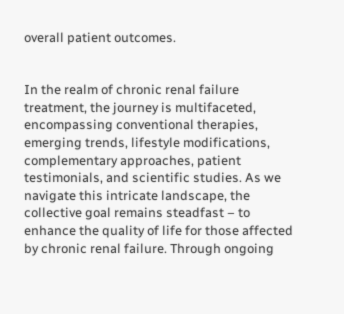overall patient outcomes.


In the realm of chronic renal failure treatment, the journey is multifaceted, encompassing conventional therapies, emerging trends, lifestyle modifications, complementary approaches, patient testimonials, and scientific studies. As we navigate this intricate landscape, the collective goal remains steadfast – to enhance the quality of life for those affected by chronic renal failure. Through ongoing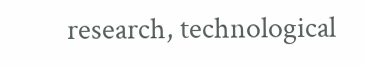research, technological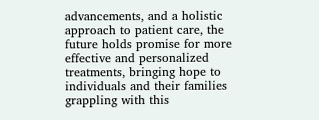advancements, and a holistic approach to patient care, the future holds promise for more effective and personalized treatments, bringing hope to individuals and their families grappling with this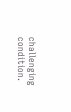challenging condition.